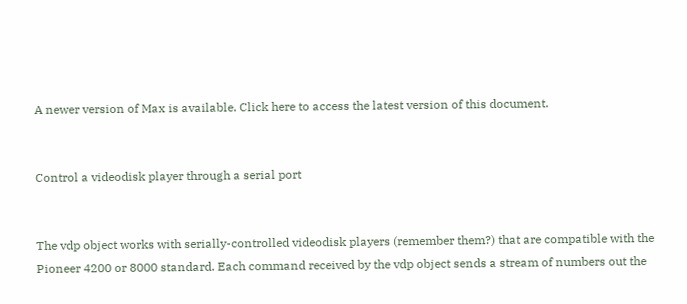A newer version of Max is available. Click here to access the latest version of this document.


Control a videodisk player through a serial port


The vdp object works with serially-controlled videodisk players (remember them?) that are compatible with the Pioneer 4200 or 8000 standard. Each command received by the vdp object sends a stream of numbers out the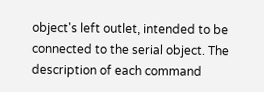object's left outlet, intended to be connected to the serial object. The description of each command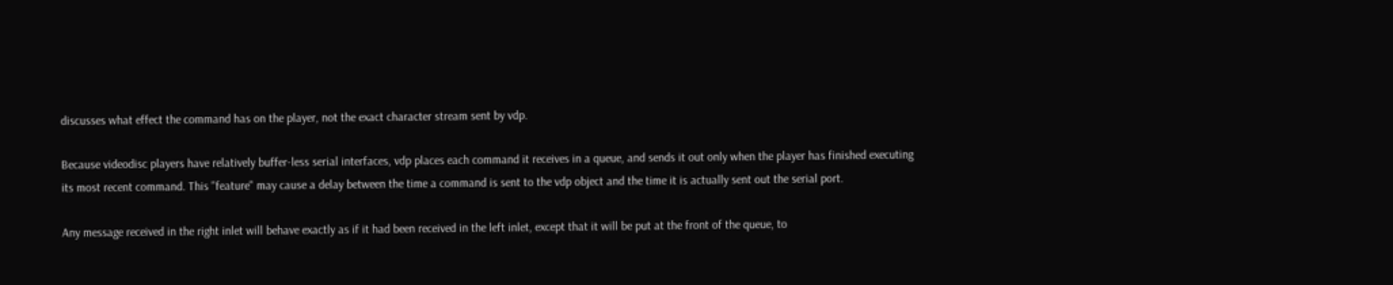discusses what effect the command has on the player, not the exact character stream sent by vdp.

Because videodisc players have relatively buffer-less serial interfaces, vdp places each command it receives in a queue, and sends it out only when the player has finished executing its most recent command. This "feature" may cause a delay between the time a command is sent to the vdp object and the time it is actually sent out the serial port.

Any message received in the right inlet will behave exactly as if it had been received in the left inlet, except that it will be put at the front of the queue, to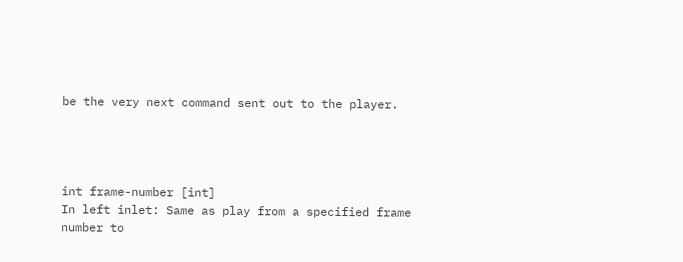be the very next command sent out to the player.




int frame-number [int]
In left inlet: Same as play from a specified frame number to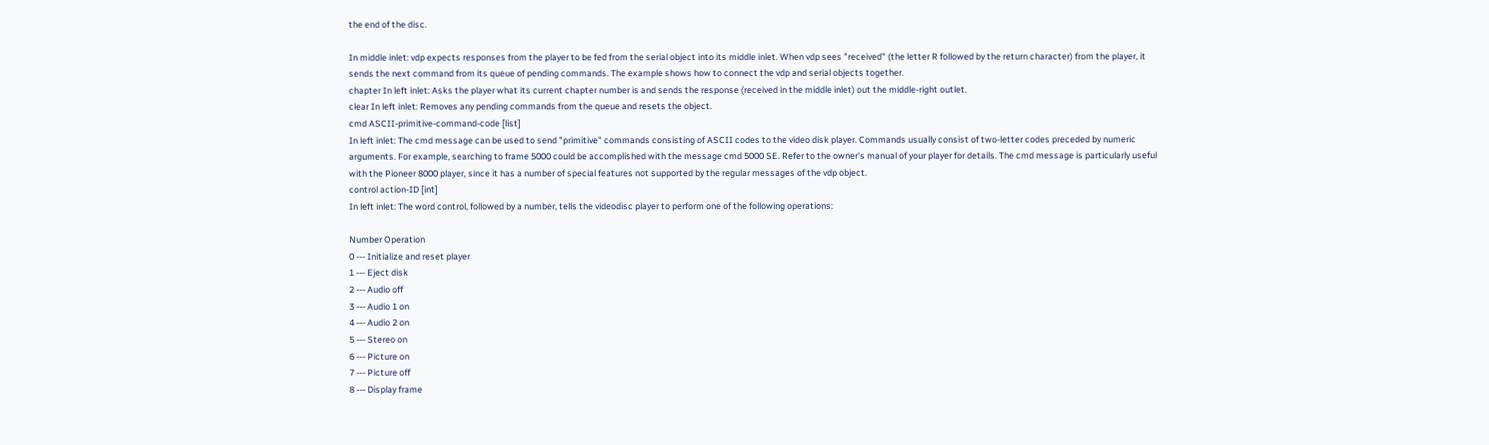the end of the disc.

In middle inlet: vdp expects responses from the player to be fed from the serial object into its middle inlet. When vdp sees "received" (the letter R followed by the return character) from the player, it sends the next command from its queue of pending commands. The example shows how to connect the vdp and serial objects together.
chapter In left inlet: Asks the player what its current chapter number is and sends the response (received in the middle inlet) out the middle-right outlet.
clear In left inlet: Removes any pending commands from the queue and resets the object.
cmd ASCII-primitive-command-code [list]
In left inlet: The cmd message can be used to send "primitive" commands consisting of ASCII codes to the video disk player. Commands usually consist of two-letter codes preceded by numeric arguments. For example, searching to frame 5000 could be accomplished with the message cmd 5000 SE. Refer to the owner's manual of your player for details. The cmd message is particularly useful with the Pioneer 8000 player, since it has a number of special features not supported by the regular messages of the vdp object.
control action-ID [int]
In left inlet: The word control, followed by a number, tells the videodisc player to perform one of the following operations:

Number Operation
0 --- Initialize and reset player
1 --- Eject disk
2 --- Audio off
3 --- Audio 1 on
4 --- Audio 2 on
5 --- Stereo on
6 --- Picture on
7 --- Picture off
8 --- Display frame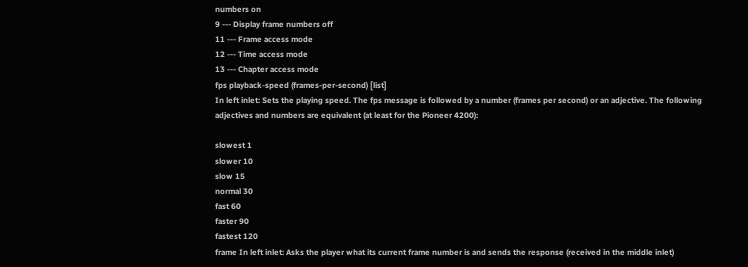numbers on
9 --- Display frame numbers off
11 --- Frame access mode
12 --- Time access mode
13 --- Chapter access mode
fps playback-speed (frames-per-second) [list]
In left inlet: Sets the playing speed. The fps message is followed by a number (frames per second) or an adjective. The following adjectives and numbers are equivalent (at least for the Pioneer 4200):

slowest 1
slower 10
slow 15
normal 30
fast 60
faster 90
fastest 120
frame In left inlet: Asks the player what its current frame number is and sends the response (received in the middle inlet)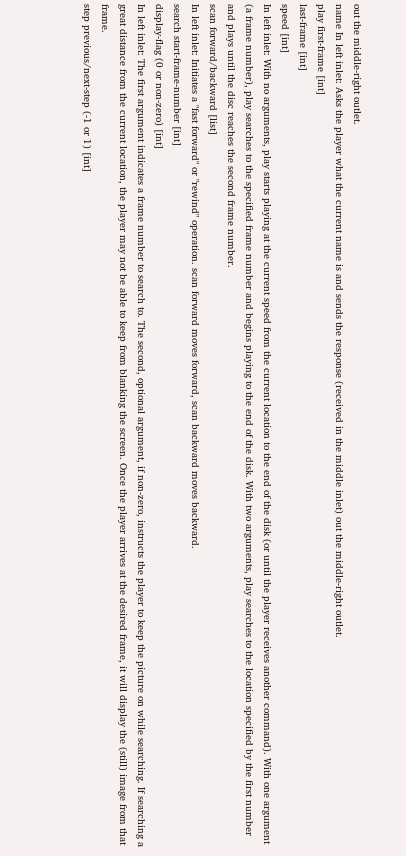out the middle-right outlet.
name In left inlet: Asks the player what the current name is and sends the response (received in the middle inlet) out the middle-right outlet.
play first-frame [int]
last-frame [int]
speed [int]
In left inlet: With no arguments, play starts playing at the current speed from the current location to the end of the disk (or until the player receives another command). With one argument (a frame number), play searches to the specified frame number and begins playing to the end of the disk. With two arguments, play searches to the location specified by the first number and plays until the disc reaches the second frame number.
scan forward/backward [list]
In left inlet: Initiates a "fast forward" or "rewind" operation. scan forward moves forward, scan backward moves backward.
search start-frame-number [int]
display-flag (0 or non-zero) [int]
In left inlet: The first argument indicates a frame number to search to. The second, optional argument, if non-zero, instructs the player to keep the picture on while searching. If searching a great distance from the current location, the player may not be able to keep from blanking the screen. Once the player arrives at the desired frame, it will display the (still) image from that frame.
step previous/next-step (-1 or 1) [int]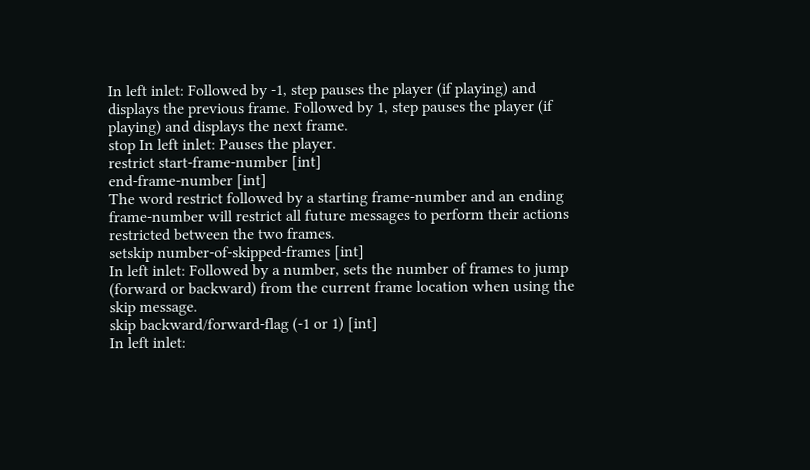In left inlet: Followed by -1, step pauses the player (if playing) and displays the previous frame. Followed by 1, step pauses the player (if playing) and displays the next frame.
stop In left inlet: Pauses the player.
restrict start-frame-number [int]
end-frame-number [int]
The word restrict followed by a starting frame-number and an ending frame-number will restrict all future messages to perform their actions restricted between the two frames.
setskip number-of-skipped-frames [int]
In left inlet: Followed by a number, sets the number of frames to jump (forward or backward) from the current frame location when using the skip message.
skip backward/forward-flag (-1 or 1) [int]
In left inlet: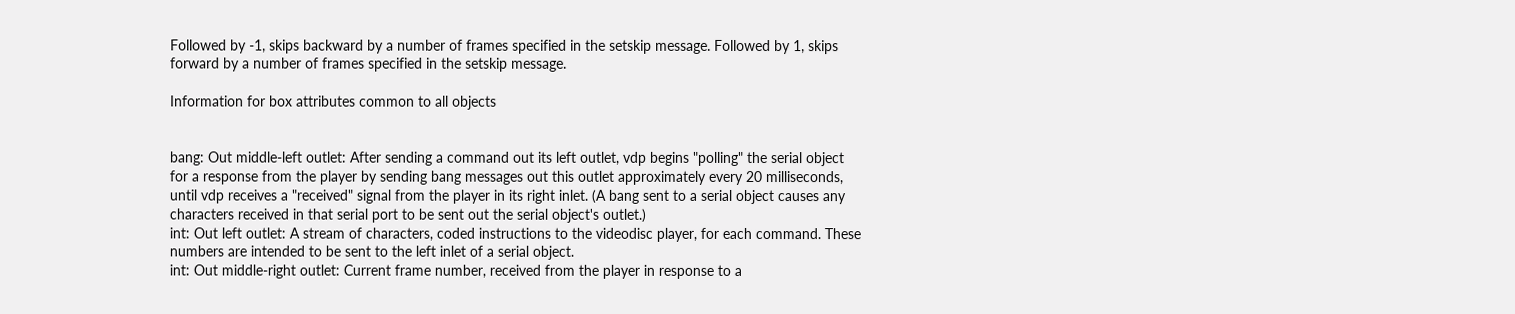Followed by -1, skips backward by a number of frames specified in the setskip message. Followed by 1, skips forward by a number of frames specified in the setskip message.

Information for box attributes common to all objects


bang: Out middle-left outlet: After sending a command out its left outlet, vdp begins "polling" the serial object for a response from the player by sending bang messages out this outlet approximately every 20 milliseconds, until vdp receives a "received" signal from the player in its right inlet. (A bang sent to a serial object causes any characters received in that serial port to be sent out the serial object's outlet.)
int: Out left outlet: A stream of characters, coded instructions to the videodisc player, for each command. These numbers are intended to be sent to the left inlet of a serial object.
int: Out middle-right outlet: Current frame number, received from the player in response to a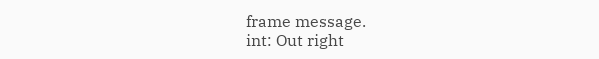frame message.
int: Out right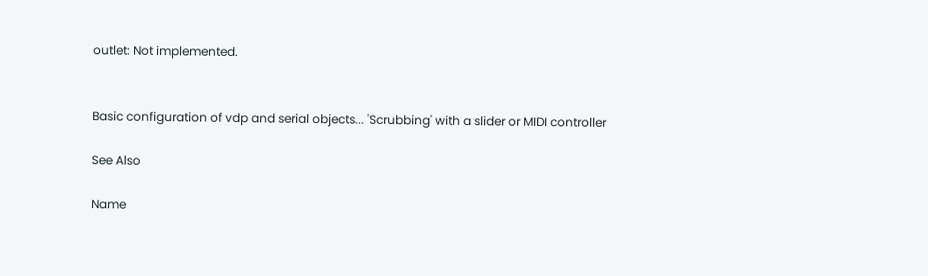outlet: Not implemented.


Basic configuration of vdp and serial objects... 'Scrubbing' with a slider or MIDI controller

See Also

Name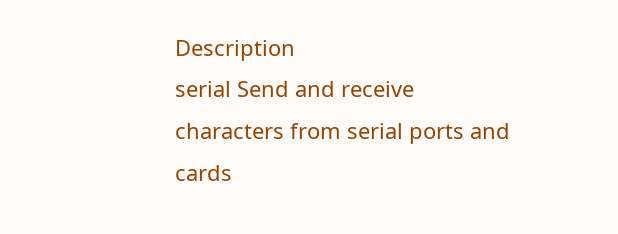Description
serial Send and receive characters from serial ports and cards